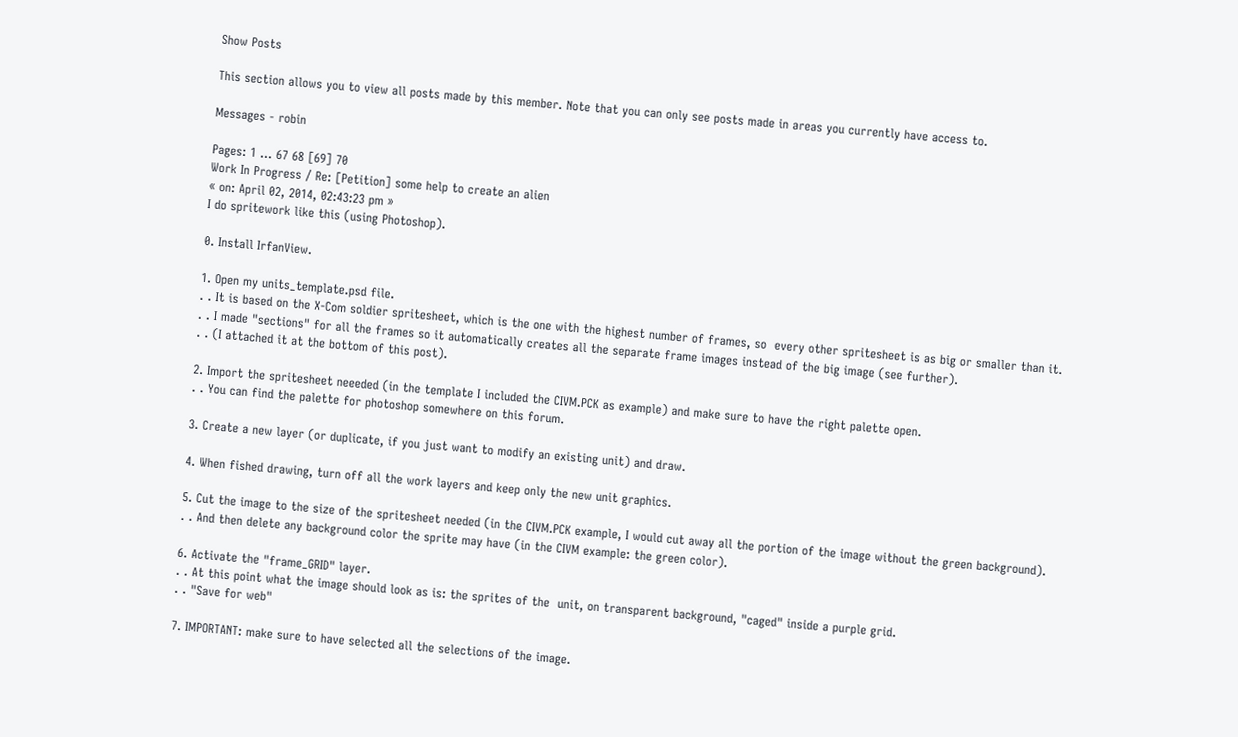Show Posts

This section allows you to view all posts made by this member. Note that you can only see posts made in areas you currently have access to.

Messages - robin

Pages: 1 ... 67 68 [69] 70
Work In Progress / Re: [Petition] some help to create an alien
« on: April 02, 2014, 02:43:23 pm »
I do spritework like this (using Photoshop).

0. Install IrfanView.

1. Open my units_template.psd file.
. . It is based on the X-Com soldier spritesheet, which is the one with the highest number of frames, so  every other spritesheet is as big or smaller than it.
. . I made "sections" for all the frames so it automatically creates all the separate frame images instead of the big image (see further).
. . (I attached it at the bottom of this post).

2. Import the spritesheet neeeded (in the template I included the CIVM.PCK as example) and make sure to have the right palette open.
. . You can find the palette for photoshop somewhere on this forum.

3. Create a new layer (or duplicate, if you just want to modify an existing unit) and draw.

4. When fished drawing, turn off all the work layers and keep only the new unit graphics.

5. Cut the image to the size of the spritesheet needed (in the CIVM.PCK example, I would cut away all the portion of the image without the green background).
. . And then delete any background color the sprite may have (in the CIVM example: the green color).

6. Activate the "frame_GRID" layer.
. . At this point what the image should look as is: the sprites of the  unit, on transparent background, "caged" inside a purple grid.
. . "Save for web"

7. IMPORTANT: make sure to have selected all the selections of the image.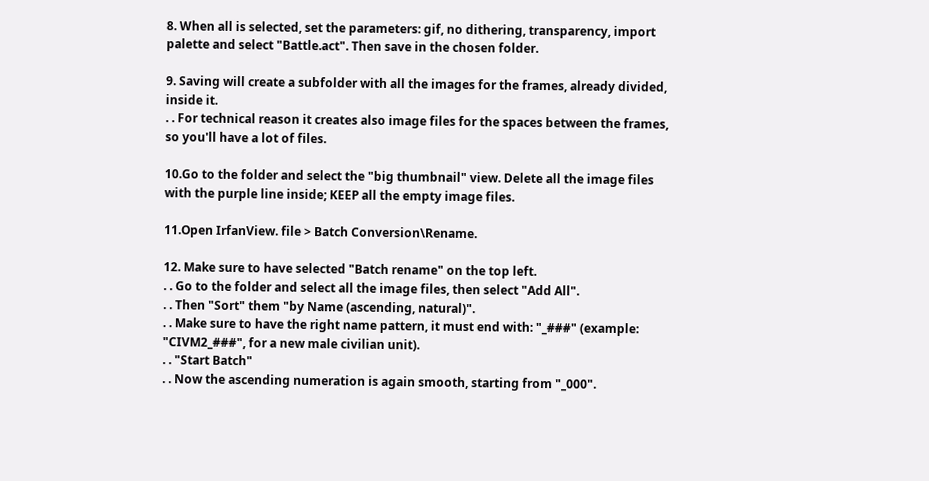8. When all is selected, set the parameters: gif, no dithering, transparency, import palette and select "Battle.act". Then save in the chosen folder.

9. Saving will create a subfolder with all the images for the frames, already divided, inside it.
. . For technical reason it creates also image files for the spaces between the frames, so you'll have a lot of files.

10.Go to the folder and select the "big thumbnail" view. Delete all the image files with the purple line inside; KEEP all the empty image files.

11.Open IrfanView. file > Batch Conversion\Rename.

12. Make sure to have selected "Batch rename" on the top left.
. . Go to the folder and select all the image files, then select "Add All".
. . Then "Sort" them "by Name (ascending, natural)".
. . Make sure to have the right name pattern, it must end with: "_###" (example: "CIVM2_###", for a new male civilian unit).
. . "Start Batch"
. . Now the ascending numeration is again smooth, starting from "_000".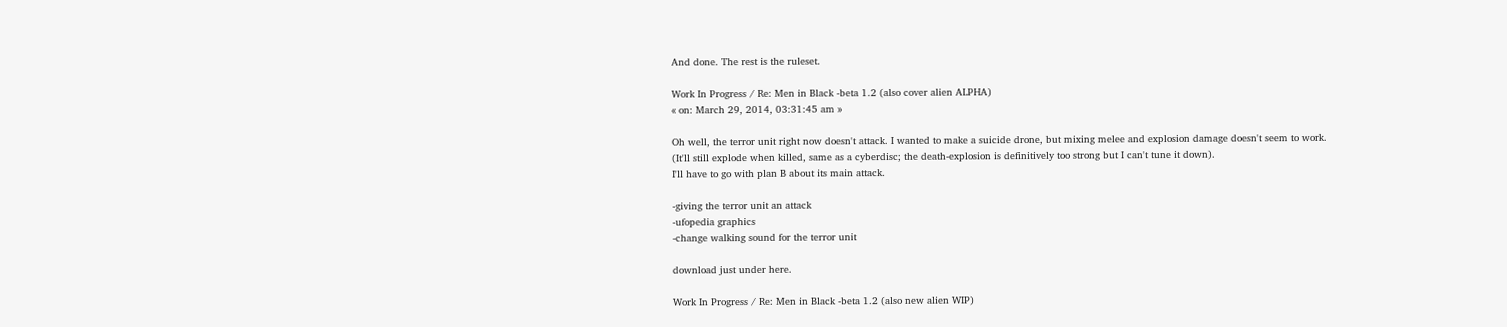And done. The rest is the ruleset.

Work In Progress / Re: Men in Black -beta 1.2 (also cover alien ALPHA)
« on: March 29, 2014, 03:31:45 am »

Oh well, the terror unit right now doesn't attack. I wanted to make a suicide drone, but mixing melee and explosion damage doesn't seem to work.
(It'll still explode when killed, same as a cyberdisc; the death-explosion is definitively too strong but I can't tune it down).
I'll have to go with plan B about its main attack.

-giving the terror unit an attack
-ufopedia graphics
-change walking sound for the terror unit

download just under here.

Work In Progress / Re: Men in Black -beta 1.2 (also new alien WIP)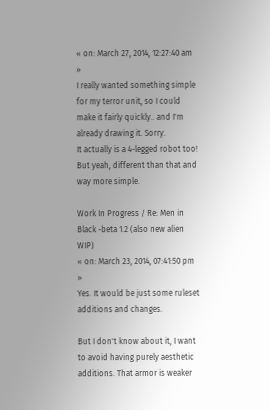« on: March 27, 2014, 12:27:40 am »
I really wanted something simple for my terror unit, so I could make it fairly quickly.. and I'm already drawing it. Sorry.
It actually is a 4-legged robot too! But yeah, different than that and way more simple.

Work In Progress / Re: Men in Black -beta 1.2 (also new alien WIP)
« on: March 23, 2014, 07:41:50 pm »
Yes. It would be just some ruleset additions and changes.

But I don't know about it, I want to avoid having purely aesthetic additions. That armor is weaker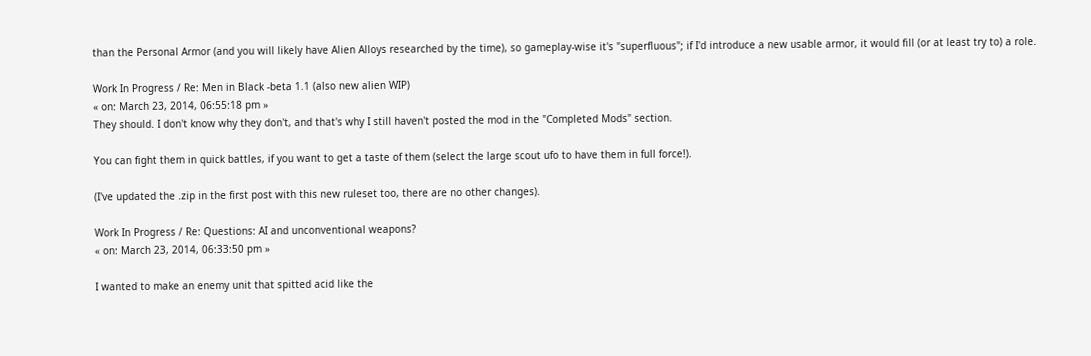than the Personal Armor (and you will likely have Alien Alloys researched by the time), so gameplay-wise it's "superfluous"; if I'd introduce a new usable armor, it would fill (or at least try to) a role.

Work In Progress / Re: Men in Black -beta 1.1 (also new alien WIP)
« on: March 23, 2014, 06:55:18 pm »
They should. I don't know why they don't, and that's why I still haven't posted the mod in the "Completed Mods" section.

You can fight them in quick battles, if you want to get a taste of them (select the large scout ufo to have them in full force!).

(I've updated the .zip in the first post with this new ruleset too, there are no other changes).

Work In Progress / Re: Questions: AI and unconventional weapons?
« on: March 23, 2014, 06:33:50 pm »

I wanted to make an enemy unit that spitted acid like the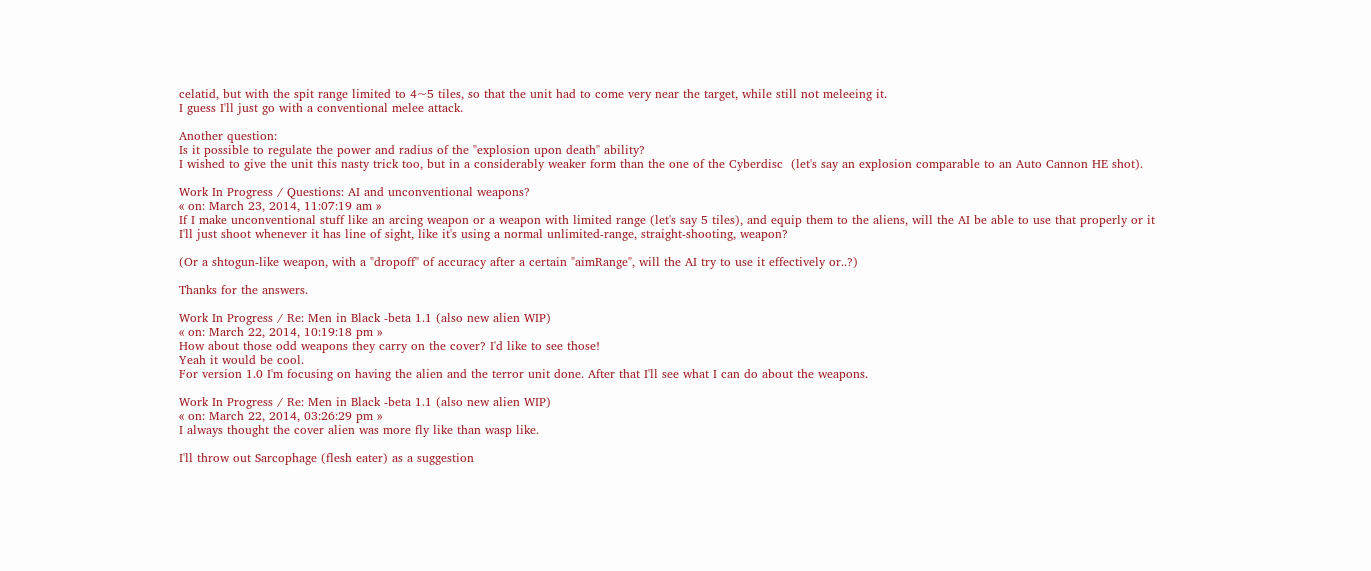celatid, but with the spit range limited to 4~5 tiles, so that the unit had to come very near the target, while still not meleeing it.
I guess I'll just go with a conventional melee attack.

Another question:
Is it possible to regulate the power and radius of the "explosion upon death" ability?
I wished to give the unit this nasty trick too, but in a considerably weaker form than the one of the Cyberdisc  (let's say an explosion comparable to an Auto Cannon HE shot).

Work In Progress / Questions: AI and unconventional weapons?
« on: March 23, 2014, 11:07:19 am »
If I make unconventional stuff like an arcing weapon or a weapon with limited range (let's say 5 tiles), and equip them to the aliens, will the AI be able to use that properly or it I'll just shoot whenever it has line of sight, like it's using a normal unlimited-range, straight-shooting, weapon?

(Or a shtogun-like weapon, with a "dropoff" of accuracy after a certain "aimRange", will the AI try to use it effectively or..?)

Thanks for the answers.

Work In Progress / Re: Men in Black -beta 1.1 (also new alien WIP)
« on: March 22, 2014, 10:19:18 pm »
How about those odd weapons they carry on the cover? I'd like to see those!
Yeah it would be cool.
For version 1.0 I'm focusing on having the alien and the terror unit done. After that I'll see what I can do about the weapons.

Work In Progress / Re: Men in Black -beta 1.1 (also new alien WIP)
« on: March 22, 2014, 03:26:29 pm »
I always thought the cover alien was more fly like than wasp like.

I'll throw out Sarcophage (flesh eater) as a suggestion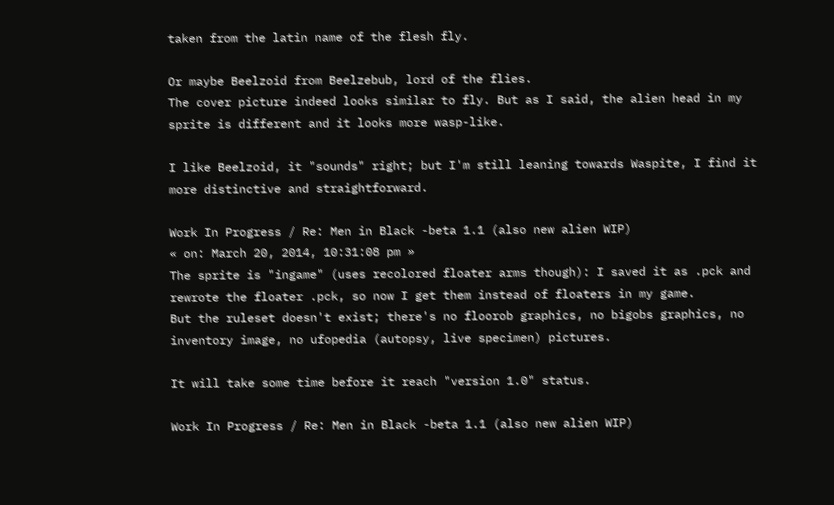taken from the latin name of the flesh fly.

Or maybe Beelzoid from Beelzebub, lord of the flies.
The cover picture indeed looks similar to fly. But as I said, the alien head in my sprite is different and it looks more wasp-like.

I like Beelzoid, it "sounds" right; but I'm still leaning towards Waspite, I find it more distinctive and straightforward.

Work In Progress / Re: Men in Black -beta 1.1 (also new alien WIP)
« on: March 20, 2014, 10:31:08 pm »
The sprite is "ingame" (uses recolored floater arms though): I saved it as .pck and rewrote the floater .pck, so now I get them instead of floaters in my game.
But the ruleset doesn't exist; there's no floorob graphics, no bigobs graphics, no inventory image, no ufopedia (autopsy, live specimen) pictures.

It will take some time before it reach "version 1.0" status.

Work In Progress / Re: Men in Black -beta 1.1 (also new alien WIP)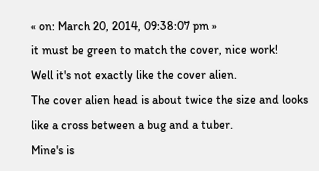« on: March 20, 2014, 09:38:07 pm »
it must be green to match the cover, nice work!
Well it's not exactly like the cover alien.
The cover alien head is about twice the size and looks like a cross between a bug and a tuber.
Mine's is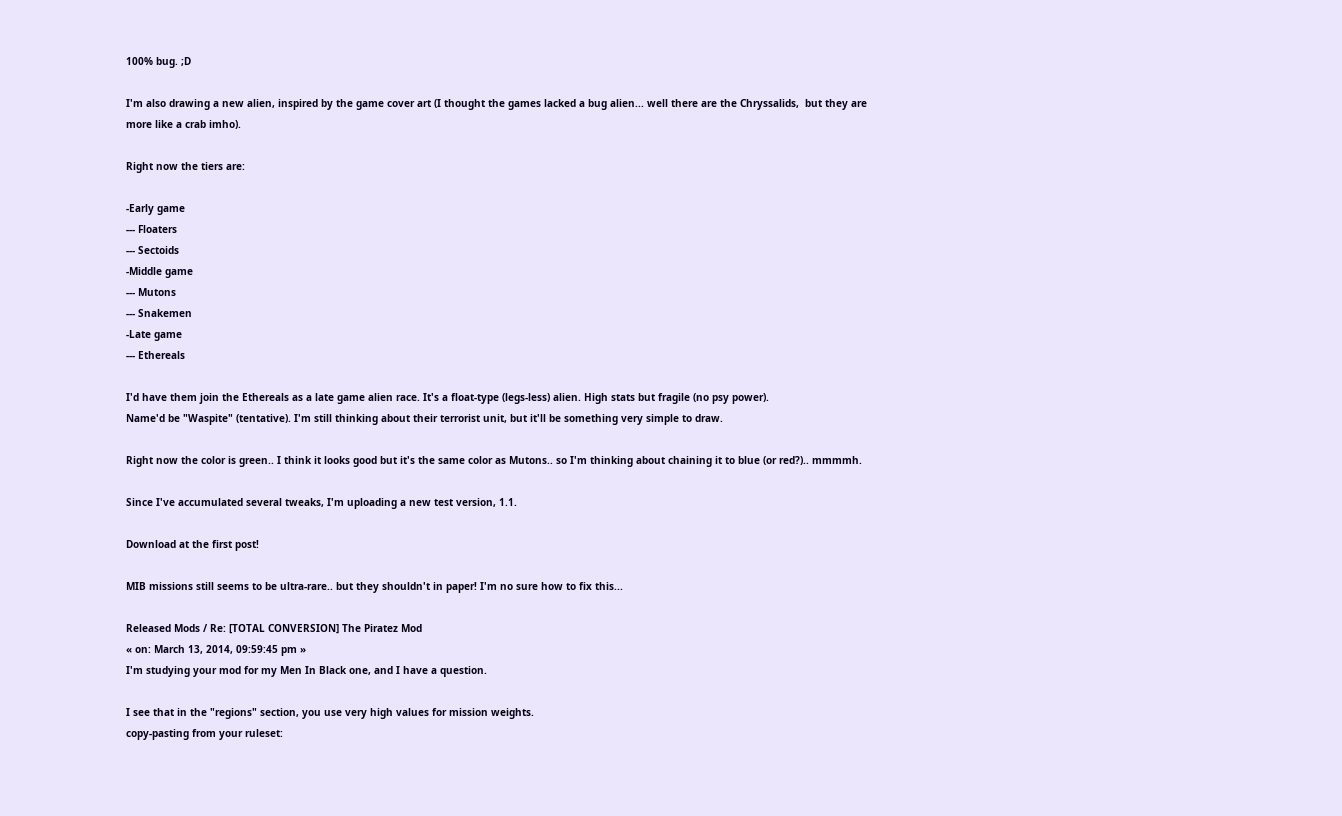100% bug. ;D

I'm also drawing a new alien, inspired by the game cover art (I thought the games lacked a bug alien... well there are the Chryssalids,  but they are more like a crab imho).

Right now the tiers are:

-Early game
--- Floaters
--- Sectoids
-Middle game
--- Mutons
--- Snakemen
-Late game
--- Ethereals

I'd have them join the Ethereals as a late game alien race. It's a float-type (legs-less) alien. High stats but fragile (no psy power).
Name'd be "Waspite" (tentative). I'm still thinking about their terrorist unit, but it'll be something very simple to draw.

Right now the color is green.. I think it looks good but it's the same color as Mutons.. so I'm thinking about chaining it to blue (or red?).. mmmmh.

Since I've accumulated several tweaks, I'm uploading a new test version, 1.1.

Download at the first post!

MIB missions still seems to be ultra-rare.. but they shouldn't in paper! I'm no sure how to fix this...

Released Mods / Re: [TOTAL CONVERSION] The Piratez Mod
« on: March 13, 2014, 09:59:45 pm »
I'm studying your mod for my Men In Black one, and I have a question.

I see that in the "regions" section, you use very high values for mission weights.
copy-pasting from your ruleset: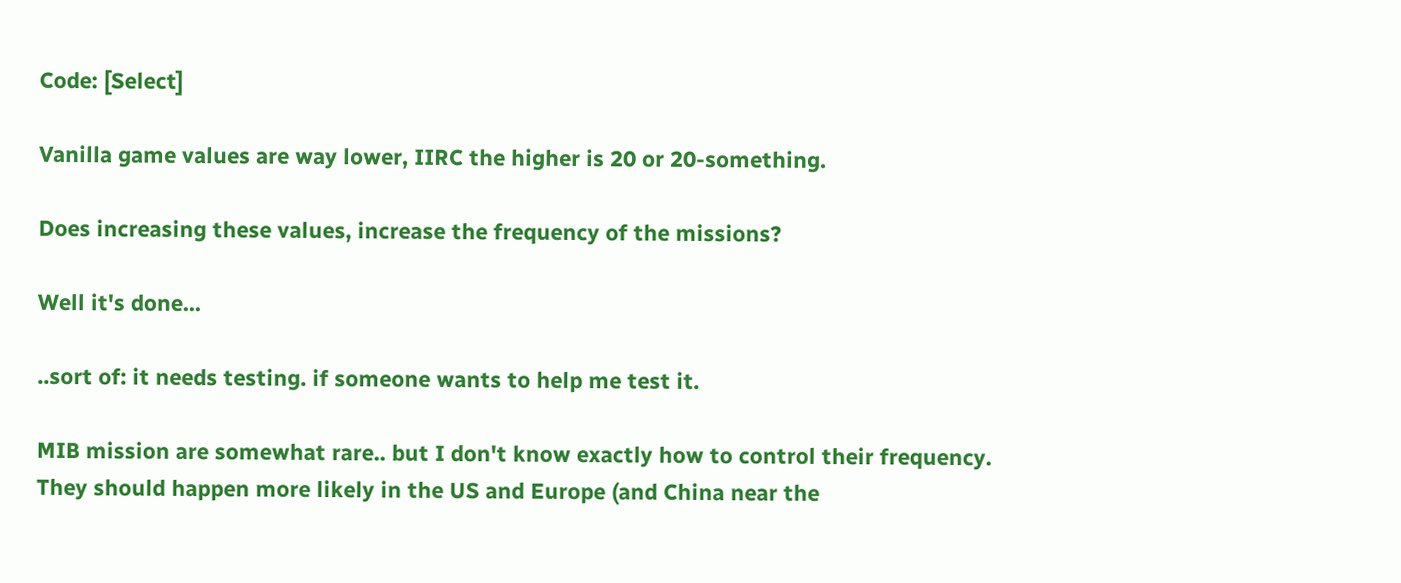Code: [Select]

Vanilla game values are way lower, IIRC the higher is 20 or 20-something.

Does increasing these values, increase the frequency of the missions?

Well it's done...

..sort of: it needs testing. if someone wants to help me test it.

MIB mission are somewhat rare.. but I don't know exactly how to control their frequency.
They should happen more likely in the US and Europe (and China near the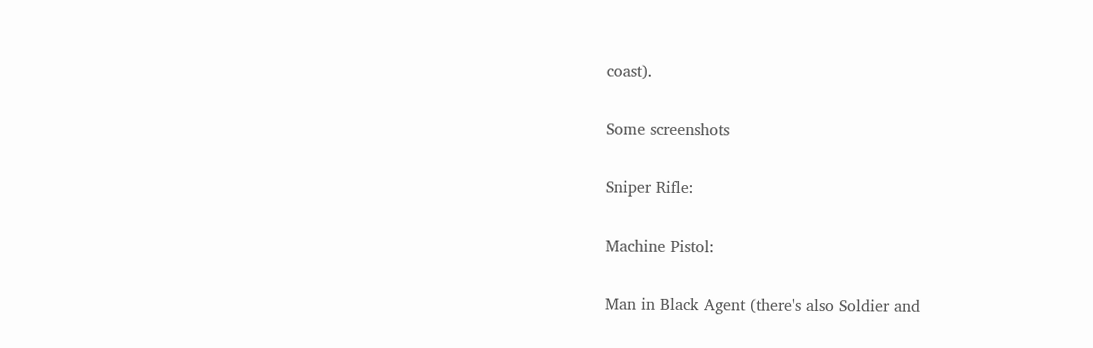coast).

Some screenshots

Sniper Rifle:

Machine Pistol:

Man in Black Agent (there's also Soldier and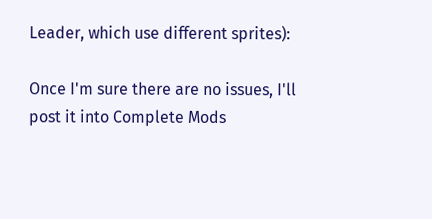Leader, which use different sprites):

Once I'm sure there are no issues, I'll post it into Complete Mods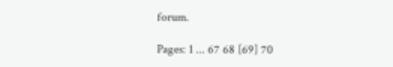forum.

Pages: 1 ... 67 68 [69] 70